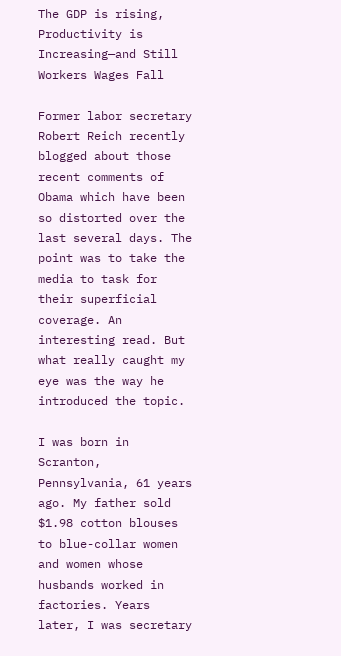The GDP is rising, Productivity is Increasing—and Still Workers Wages Fall

Former labor secretary Robert Reich recently blogged about those recent comments of Obama which have been so distorted over the last several days. The point was to take the media to task for their superficial coverage. An interesting read. But what really caught my eye was the way he introduced the topic.

I was born in Scranton, Pennsylvania, 61 years ago. My father sold $1.98 cotton blouses to blue-collar women and women whose husbands worked in factories. Years later, I was secretary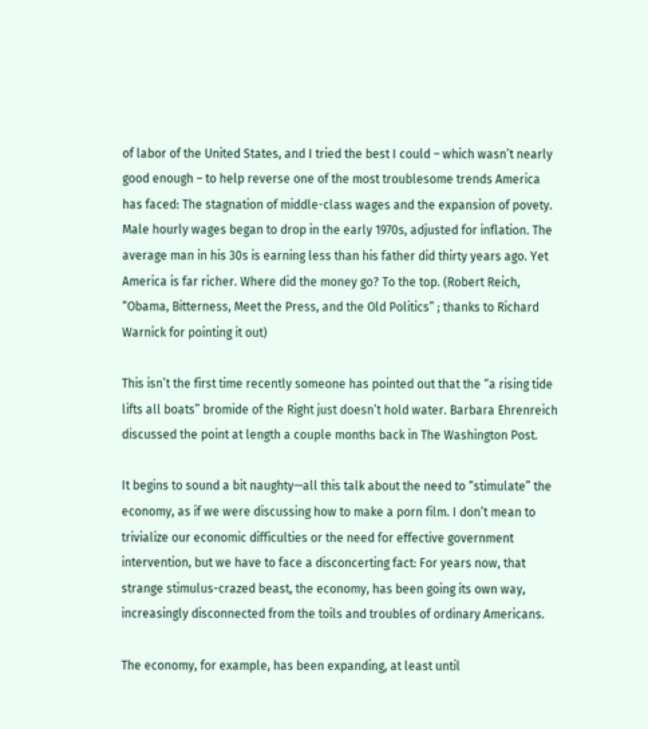of labor of the United States, and I tried the best I could – which wasn’t nearly good enough – to help reverse one of the most troublesome trends America has faced: The stagnation of middle-class wages and the expansion of povety. Male hourly wages began to drop in the early 1970s, adjusted for inflation. The average man in his 30s is earning less than his father did thirty years ago. Yet America is far richer. Where did the money go? To the top. (Robert Reich, “Obama, Bitterness, Meet the Press, and the Old Politics” ; thanks to Richard Warnick for pointing it out)

This isn’t the first time recently someone has pointed out that the “a rising tide lifts all boats” bromide of the Right just doesn’t hold water. Barbara Ehrenreich discussed the point at length a couple months back in The Washington Post.

It begins to sound a bit naughty—all this talk about the need to “stimulate” the economy, as if we were discussing how to make a porn film. I don’t mean to trivialize our economic difficulties or the need for effective government intervention, but we have to face a disconcerting fact: For years now, that strange stimulus-crazed beast, the economy, has been going its own way, increasingly disconnected from the toils and troubles of ordinary Americans.

The economy, for example, has been expanding, at least until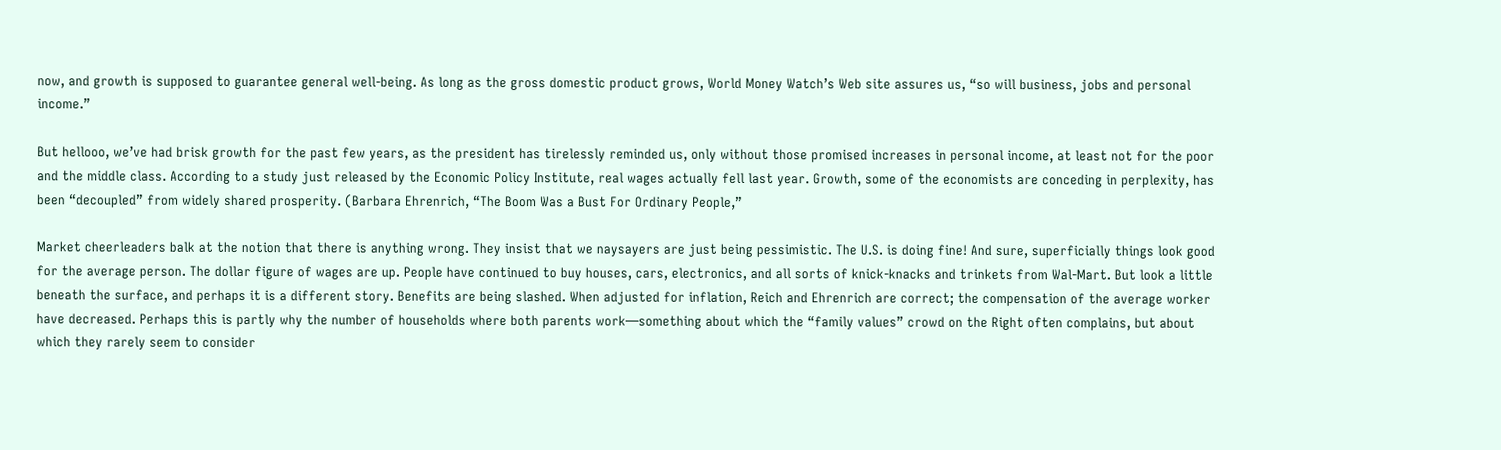now, and growth is supposed to guarantee general well-being. As long as the gross domestic product grows, World Money Watch’s Web site assures us, “so will business, jobs and personal income.”

But hellooo, we’ve had brisk growth for the past few years, as the president has tirelessly reminded us, only without those promised increases in personal income, at least not for the poor and the middle class. According to a study just released by the Economic Policy Institute, real wages actually fell last year. Growth, some of the economists are conceding in perplexity, has been “decoupled” from widely shared prosperity. (Barbara Ehrenrich, “The Boom Was a Bust For Ordinary People,”

Market cheerleaders balk at the notion that there is anything wrong. They insist that we naysayers are just being pessimistic. The U.S. is doing fine! And sure, superficially things look good for the average person. The dollar figure of wages are up. People have continued to buy houses, cars, electronics, and all sorts of knick-knacks and trinkets from Wal-Mart. But look a little beneath the surface, and perhaps it is a different story. Benefits are being slashed. When adjusted for inflation, Reich and Ehrenrich are correct; the compensation of the average worker have decreased. Perhaps this is partly why the number of households where both parents work—something about which the “family values” crowd on the Right often complains, but about which they rarely seem to consider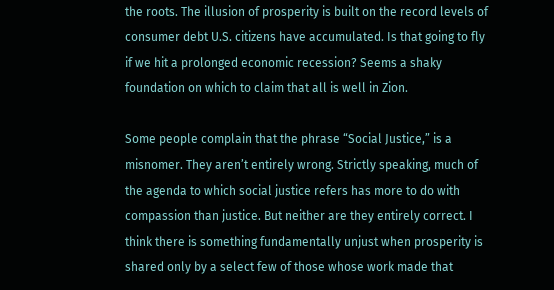the roots. The illusion of prosperity is built on the record levels of consumer debt U.S. citizens have accumulated. Is that going to fly if we hit a prolonged economic recession? Seems a shaky foundation on which to claim that all is well in Zion.

Some people complain that the phrase “Social Justice,” is a misnomer. They aren’t entirely wrong. Strictly speaking, much of the agenda to which social justice refers has more to do with compassion than justice. But neither are they entirely correct. I think there is something fundamentally unjust when prosperity is shared only by a select few of those whose work made that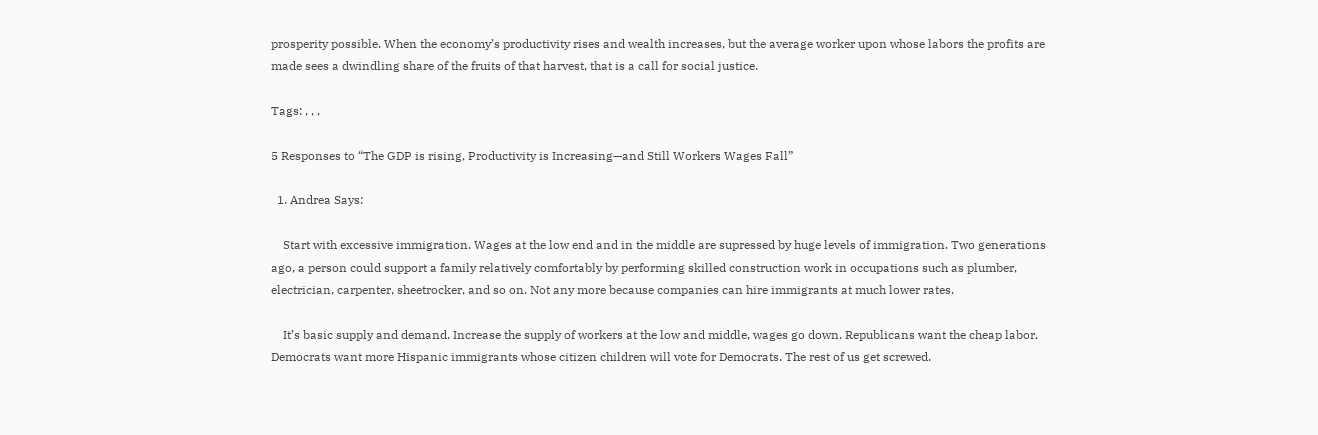prosperity possible. When the economy’s productivity rises and wealth increases, but the average worker upon whose labors the profits are made sees a dwindling share of the fruits of that harvest, that is a call for social justice.

Tags: , , ,

5 Responses to “The GDP is rising, Productivity is Increasing—and Still Workers Wages Fall”

  1. Andrea Says:

    Start with excessive immigration. Wages at the low end and in the middle are supressed by huge levels of immigration. Two generations ago, a person could support a family relatively comfortably by performing skilled construction work in occupations such as plumber, electrician, carpenter, sheetrocker, and so on. Not any more because companies can hire immigrants at much lower rates.

    It’s basic supply and demand. Increase the supply of workers at the low and middle, wages go down. Republicans want the cheap labor. Democrats want more Hispanic immigrants whose citizen children will vote for Democrats. The rest of us get screwed.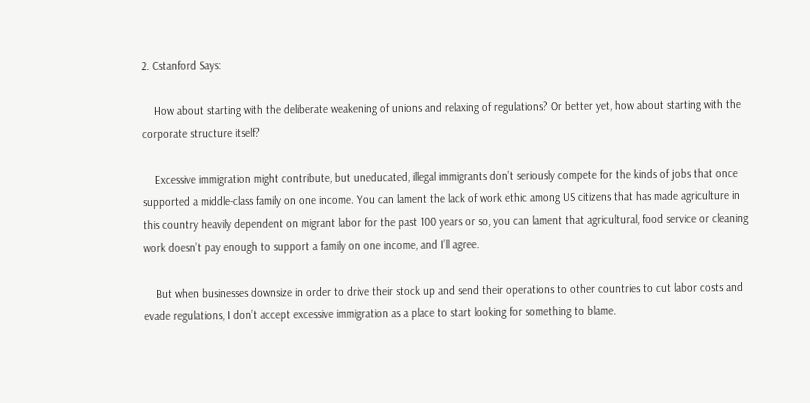2. Cstanford Says:

    How about starting with the deliberate weakening of unions and relaxing of regulations? Or better yet, how about starting with the corporate structure itself?

    Excessive immigration might contribute, but uneducated, illegal immigrants don’t seriously compete for the kinds of jobs that once supported a middle-class family on one income. You can lament the lack of work ethic among US citizens that has made agriculture in this country heavily dependent on migrant labor for the past 100 years or so, you can lament that agricultural, food service or cleaning work doesn’t pay enough to support a family on one income, and I’ll agree.

    But when businesses downsize in order to drive their stock up and send their operations to other countries to cut labor costs and evade regulations, I don’t accept excessive immigration as a place to start looking for something to blame.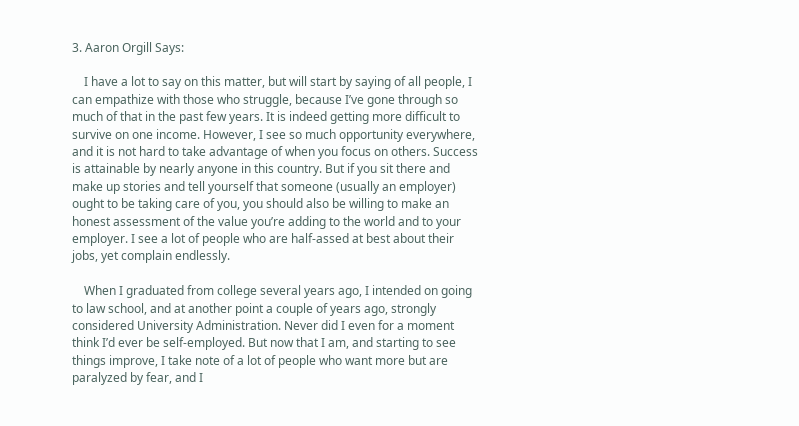3. Aaron Orgill Says:

    I have a lot to say on this matter, but will start by saying of all people, I can empathize with those who struggle, because I’ve gone through so much of that in the past few years. It is indeed getting more difficult to survive on one income. However, I see so much opportunity everywhere, and it is not hard to take advantage of when you focus on others. Success is attainable by nearly anyone in this country. But if you sit there and make up stories and tell yourself that someone (usually an employer) ought to be taking care of you, you should also be willing to make an honest assessment of the value you’re adding to the world and to your employer. I see a lot of people who are half-assed at best about their jobs, yet complain endlessly.

    When I graduated from college several years ago, I intended on going to law school, and at another point a couple of years ago, strongly considered University Administration. Never did I even for a moment think I’d ever be self-employed. But now that I am, and starting to see things improve, I take note of a lot of people who want more but are paralyzed by fear, and I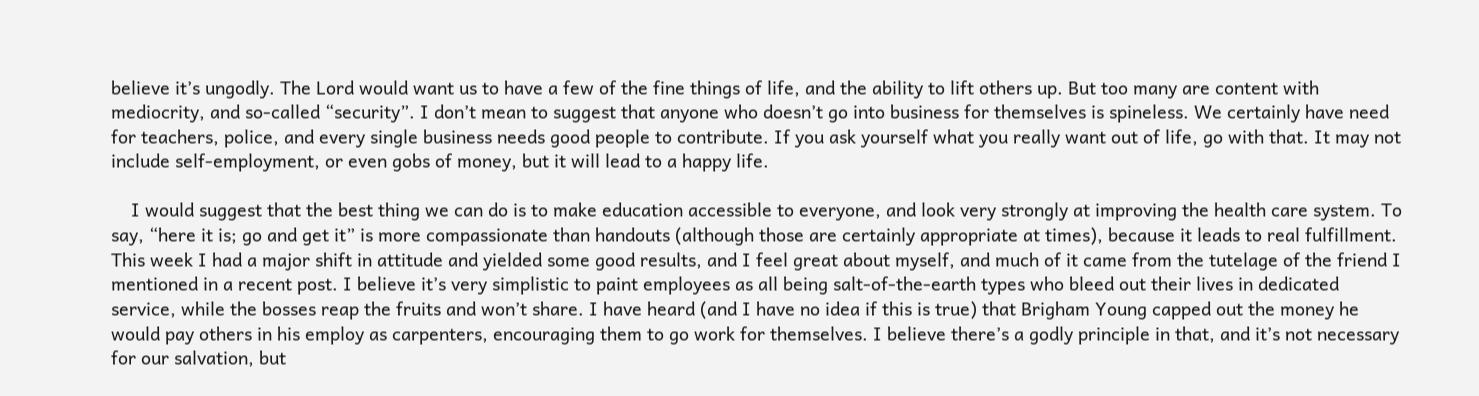believe it’s ungodly. The Lord would want us to have a few of the fine things of life, and the ability to lift others up. But too many are content with mediocrity, and so-called “security”. I don’t mean to suggest that anyone who doesn’t go into business for themselves is spineless. We certainly have need for teachers, police, and every single business needs good people to contribute. If you ask yourself what you really want out of life, go with that. It may not include self-employment, or even gobs of money, but it will lead to a happy life.

    I would suggest that the best thing we can do is to make education accessible to everyone, and look very strongly at improving the health care system. To say, “here it is; go and get it” is more compassionate than handouts (although those are certainly appropriate at times), because it leads to real fulfillment. This week I had a major shift in attitude and yielded some good results, and I feel great about myself, and much of it came from the tutelage of the friend I mentioned in a recent post. I believe it’s very simplistic to paint employees as all being salt-of-the-earth types who bleed out their lives in dedicated service, while the bosses reap the fruits and won’t share. I have heard (and I have no idea if this is true) that Brigham Young capped out the money he would pay others in his employ as carpenters, encouraging them to go work for themselves. I believe there’s a godly principle in that, and it’s not necessary for our salvation, but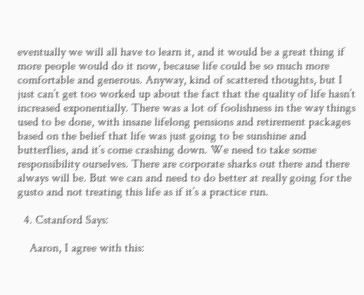eventually we will all have to learn it, and it would be a great thing if more people would do it now, because life could be so much more comfortable and generous. Anyway, kind of scattered thoughts, but I just can’t get too worked up about the fact that the quality of life hasn’t increased exponentially. There was a lot of foolishness in the way things used to be done, with insane lifelong pensions and retirement packages based on the belief that life was just going to be sunshine and butterflies, and it’s come crashing down. We need to take some responsibility ourselves. There are corporate sharks out there and there always will be. But we can and need to do better at really going for the gusto and not treating this life as if it’s a practice run.

  4. Cstanford Says:

    Aaron, I agree with this: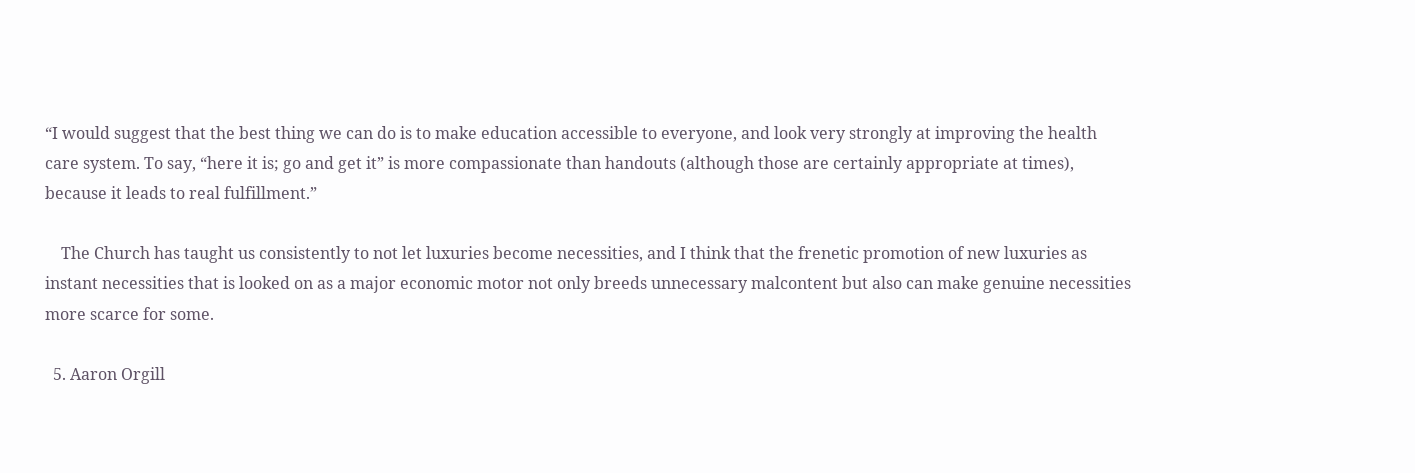“I would suggest that the best thing we can do is to make education accessible to everyone, and look very strongly at improving the health care system. To say, “here it is; go and get it” is more compassionate than handouts (although those are certainly appropriate at times), because it leads to real fulfillment.”

    The Church has taught us consistently to not let luxuries become necessities, and I think that the frenetic promotion of new luxuries as instant necessities that is looked on as a major economic motor not only breeds unnecessary malcontent but also can make genuine necessities more scarce for some.

  5. Aaron Orgill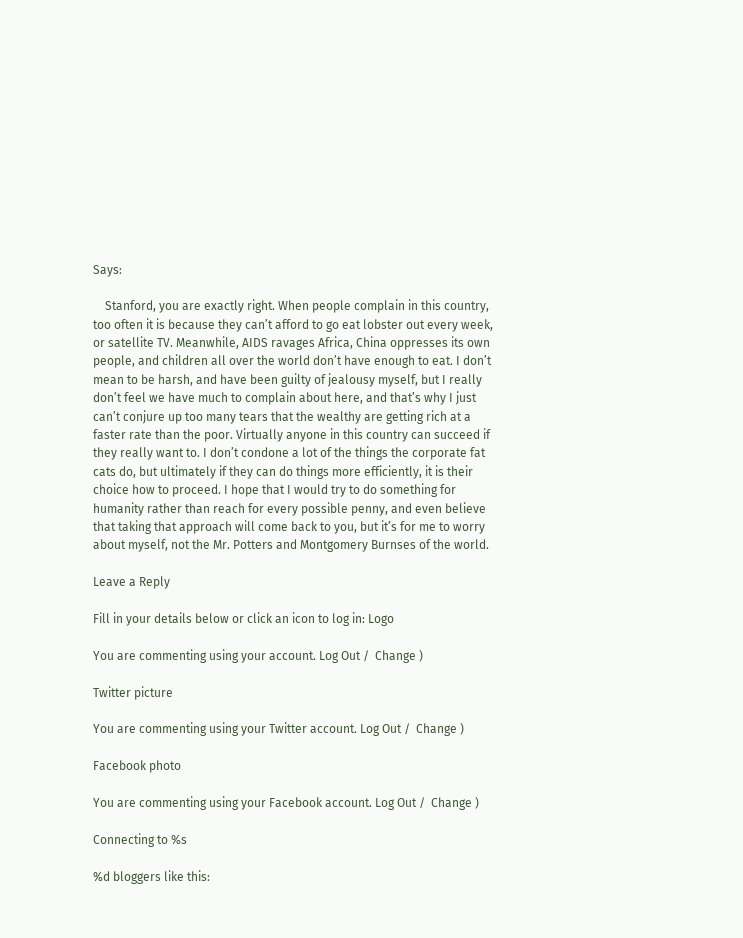Says:

    Stanford, you are exactly right. When people complain in this country, too often it is because they can’t afford to go eat lobster out every week, or satellite TV. Meanwhile, AIDS ravages Africa, China oppresses its own people, and children all over the world don’t have enough to eat. I don’t mean to be harsh, and have been guilty of jealousy myself, but I really don’t feel we have much to complain about here, and that’s why I just can’t conjure up too many tears that the wealthy are getting rich at a faster rate than the poor. Virtually anyone in this country can succeed if they really want to. I don’t condone a lot of the things the corporate fat cats do, but ultimately if they can do things more efficiently, it is their choice how to proceed. I hope that I would try to do something for humanity rather than reach for every possible penny, and even believe that taking that approach will come back to you, but it’s for me to worry about myself, not the Mr. Potters and Montgomery Burnses of the world.

Leave a Reply

Fill in your details below or click an icon to log in: Logo

You are commenting using your account. Log Out /  Change )

Twitter picture

You are commenting using your Twitter account. Log Out /  Change )

Facebook photo

You are commenting using your Facebook account. Log Out /  Change )

Connecting to %s

%d bloggers like this: